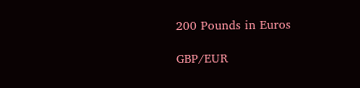200 Pounds in Euros

GBP/EUR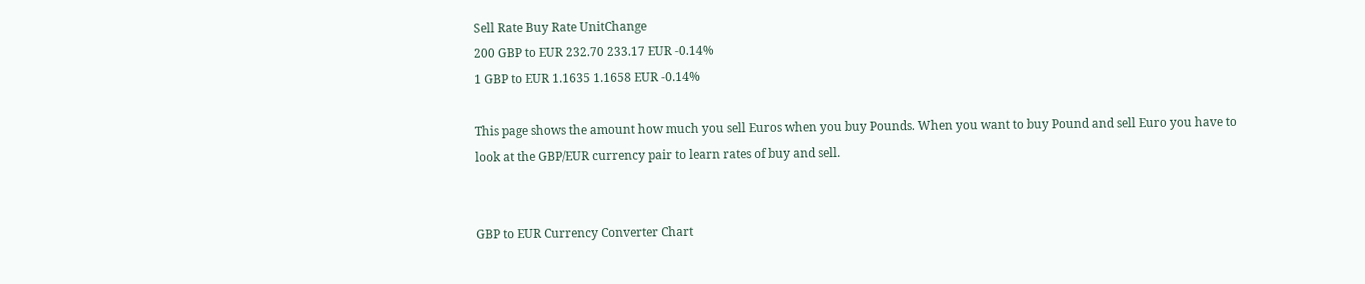Sell Rate Buy Rate UnitChange
200 GBP to EUR 232.70 233.17 EUR -0.14%
1 GBP to EUR 1.1635 1.1658 EUR -0.14%

This page shows the amount how much you sell Euros when you buy Pounds. When you want to buy Pound and sell Euro you have to look at the GBP/EUR currency pair to learn rates of buy and sell.


GBP to EUR Currency Converter Chart